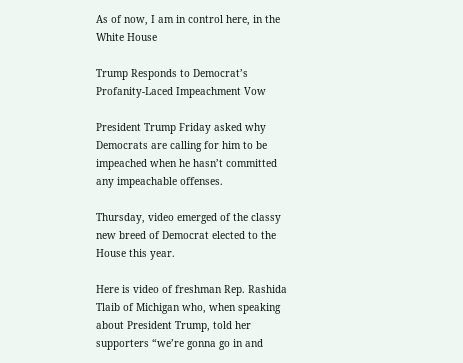As of now, I am in control here, in the White House

Trump Responds to Democrat’s Profanity-Laced Impeachment Vow

President Trump Friday asked why Democrats are calling for him to be impeached when he hasn’t committed any impeachable offenses.

Thursday, video emerged of the classy new breed of Democrat elected to the House this year.

Here is video of freshman Rep. Rashida Tlaib of Michigan who, when speaking about President Trump, told her supporters “we’re gonna go in and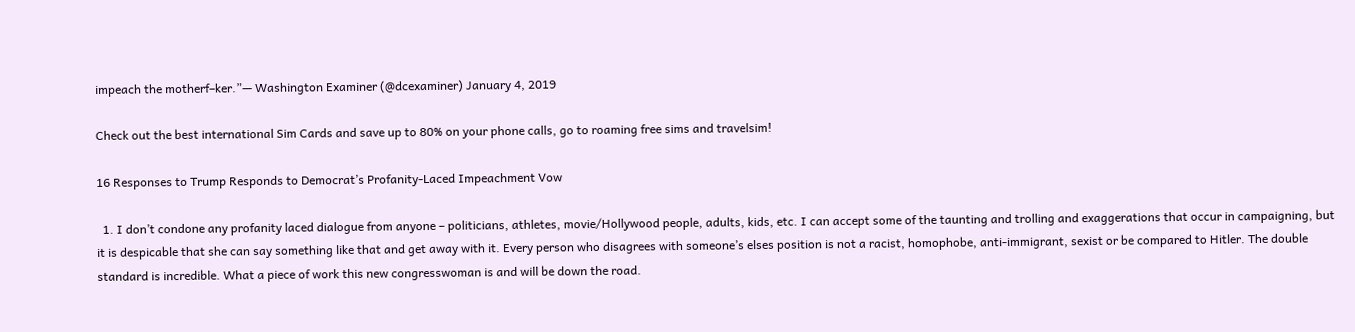impeach the motherf–ker.”— Washington Examiner (@dcexaminer) January 4, 2019

Check out the best international Sim Cards and save up to 80% on your phone calls, go to roaming free sims and travelsim!

16 Responses to Trump Responds to Democrat’s Profanity-Laced Impeachment Vow

  1. I don’t condone any profanity laced dialogue from anyone – politicians, athletes, movie/Hollywood people, adults, kids, etc. I can accept some of the taunting and trolling and exaggerations that occur in campaigning, but it is despicable that she can say something like that and get away with it. Every person who disagrees with someone’s elses position is not a racist, homophobe, anti-immigrant, sexist or be compared to Hitler. The double standard is incredible. What a piece of work this new congresswoman is and will be down the road.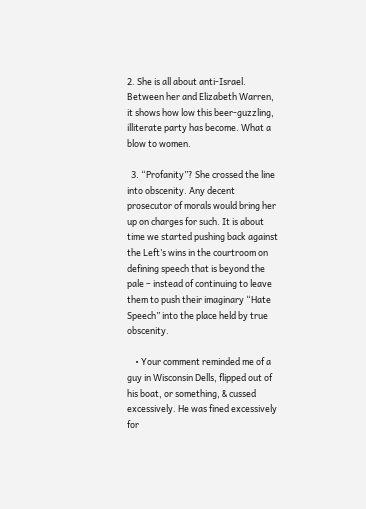2. She is all about anti-Israel. Between her and Elizabeth Warren, it shows how low this beer-guzzling, illiterate party has become. What a blow to women.

  3. “Profanity”? She crossed the line into obscenity. Any decent prosecutor of morals would bring her up on charges for such. It is about time we started pushing back against the Left’s wins in the courtroom on defining speech that is beyond the pale – instead of continuing to leave them to push their imaginary “Hate Speech” into the place held by true obscenity.

    • Your comment reminded me of a guy in Wisconsin Dells, flipped out of his boat, or something, & cussed excessively. He was fined excessively for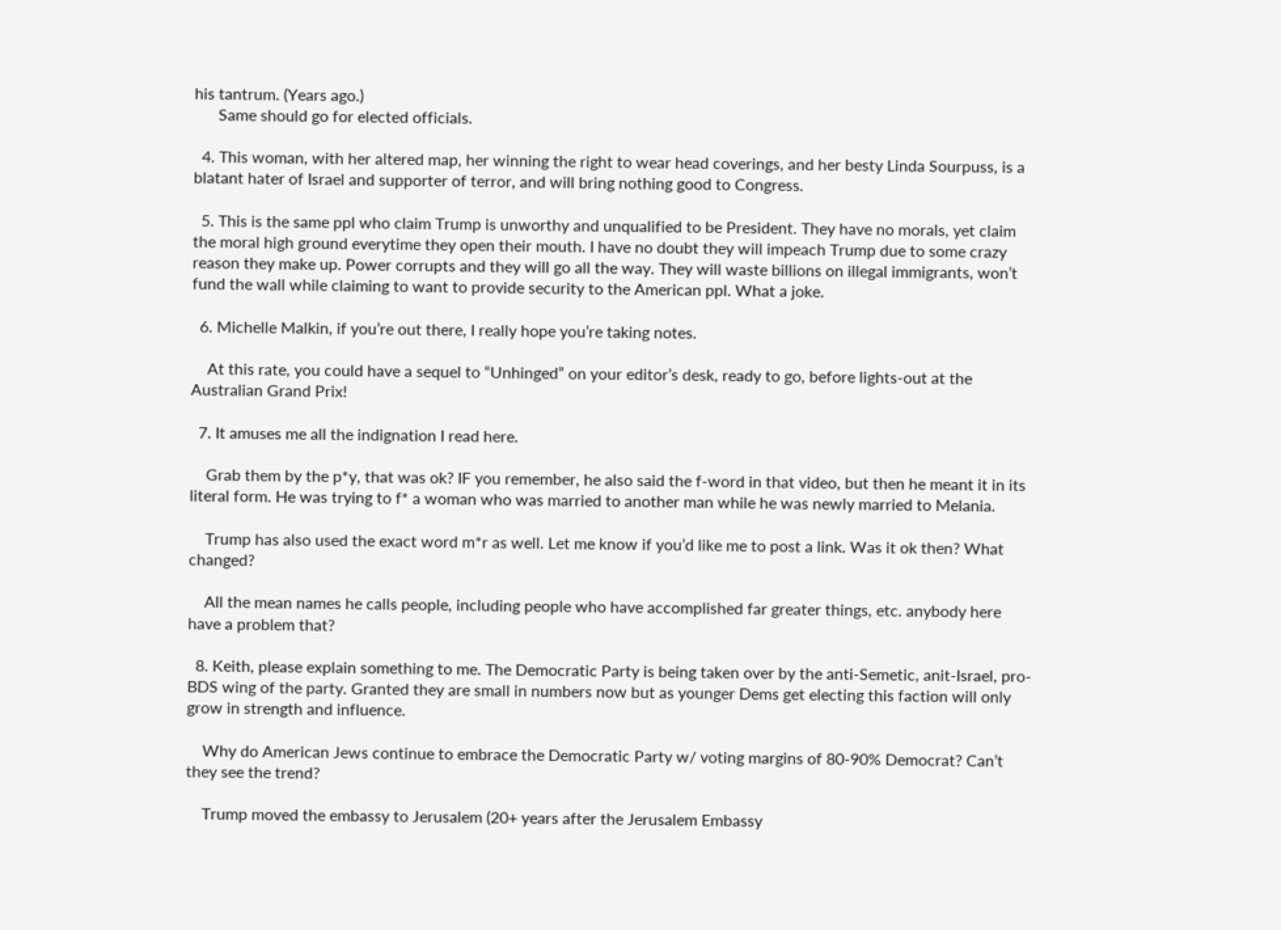his tantrum. (Years ago.)
      Same should go for elected officials.

  4. This woman, with her altered map, her winning the right to wear head coverings, and her besty Linda Sourpuss, is a blatant hater of Israel and supporter of terror, and will bring nothing good to Congress.

  5. This is the same ppl who claim Trump is unworthy and unqualified to be President. They have no morals, yet claim the moral high ground everytime they open their mouth. I have no doubt they will impeach Trump due to some crazy reason they make up. Power corrupts and they will go all the way. They will waste billions on illegal immigrants, won’t fund the wall while claiming to want to provide security to the American ppl. What a joke.

  6. Michelle Malkin, if you’re out there, I really hope you’re taking notes.

    At this rate, you could have a sequel to “Unhinged” on your editor’s desk, ready to go, before lights-out at the Australian Grand Prix!

  7. It amuses me all the indignation I read here.

    Grab them by the p*y, that was ok? IF you remember, he also said the f-word in that video, but then he meant it in its literal form. He was trying to f* a woman who was married to another man while he was newly married to Melania.

    Trump has also used the exact word m*r as well. Let me know if you’d like me to post a link. Was it ok then? What changed?

    All the mean names he calls people, including people who have accomplished far greater things, etc. anybody here have a problem that?

  8. Keith, please explain something to me. The Democratic Party is being taken over by the anti-Semetic, anit-Israel, pro-BDS wing of the party. Granted they are small in numbers now but as younger Dems get electing this faction will only grow in strength and influence.

    Why do American Jews continue to embrace the Democratic Party w/ voting margins of 80-90% Democrat? Can’t they see the trend?

    Trump moved the embassy to Jerusalem (20+ years after the Jerusalem Embassy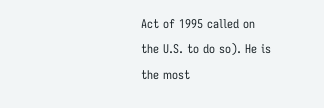Act of 1995 called on the U.S. to do so). He is the most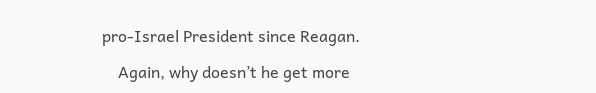pro-Israel President since Reagan.

    Again, why doesn’t he get more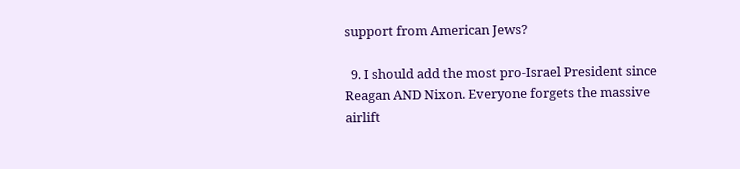support from American Jews?

  9. I should add the most pro-Israel President since Reagan AND Nixon. Everyone forgets the massive airlift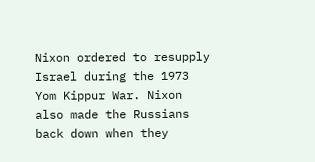Nixon ordered to resupply Israel during the 1973 Yom Kippur War. Nixon also made the Russians back down when they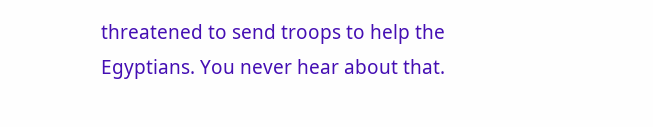threatened to send troops to help the Egyptians. You never hear about that.